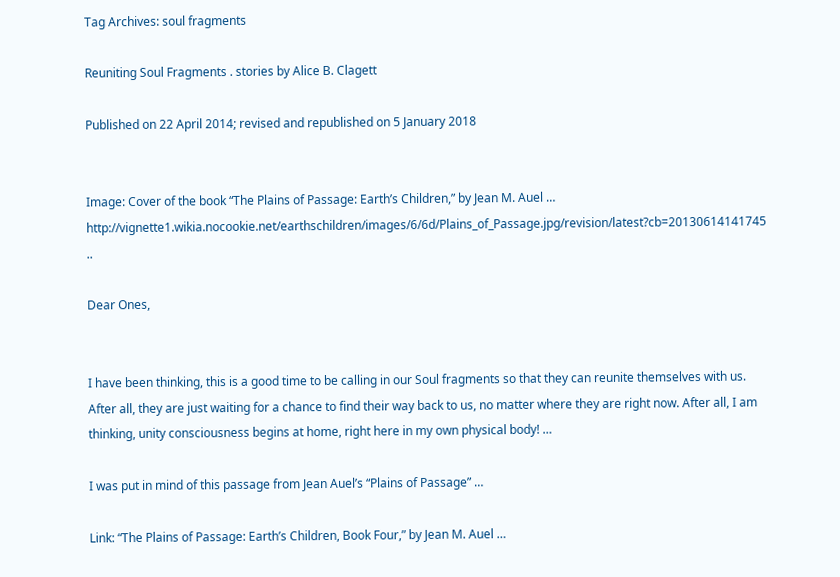Tag Archives: soul fragments

Reuniting Soul Fragments . stories by Alice B. Clagett

Published on 22 April 2014; revised and republished on 5 January 2018


Image: Cover of the book “The Plains of Passage: Earth’s Children,” by Jean M. Auel … http://vignette1.wikia.nocookie.net/earthschildren/images/6/6d/Plains_of_Passage.jpg/revision/latest?cb=20130614141745 ..

Dear Ones,


I have been thinking, this is a good time to be calling in our Soul fragments so that they can reunite themselves with us. After all, they are just waiting for a chance to find their way back to us, no matter where they are right now. After all, I am thinking, unity consciousness begins at home, right here in my own physical body! …

I was put in mind of this passage from Jean Auel’s “Plains of Passage” …

Link: “The Plains of Passage: Earth’s Children, Book Four,” by Jean M. Auel …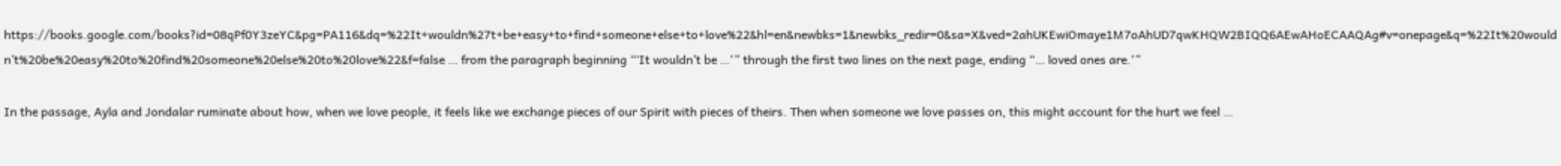https://books.google.com/books?id=08qPf0Y3zeYC&pg=PA116&dq=%22It+wouldn%27t+be+easy+to+find+someone+else+to+love%22&hl=en&newbks=1&newbks_redir=0&sa=X&ved=2ahUKEwiOmaye1M7oAhUD7qwKHQW2BIQQ6AEwAHoECAAQAg#v=onepage&q=%22It%20wouldn’t%20be%20easy%20to%20find%20someone%20else%20to%20love%22&f=false … from the paragraph beginning “‘It wouldn’t be …'” through the first two lines on the next page, ending “… loved ones are.'”

In the passage, Ayla and Jondalar ruminate about how, when we love people, it feels like we exchange pieces of our Spirit with pieces of theirs. Then when someone we love passes on, this might account for the hurt we feel …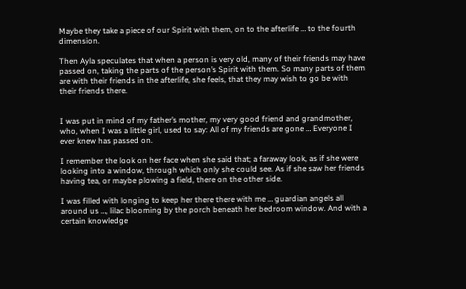Maybe they take a piece of our Spirit with them, on to the afterlife … to the fourth dimension.

Then Ayla speculates that when a person is very old, many of their friends may have passed on, taking the parts of the person’s Spirit with them. So many parts of them are with their friends in the afterlife, she feels, that they may wish to go be with their friends there.


I was put in mind of my father’s mother, my very good friend and grandmother, who, when I was a little girl, used to say: All of my friends are gone … Everyone I ever knew has passed on.

I remember the look on her face when she said that; a faraway look, as if she were looking into a window, through which only she could see. As if she saw her friends having tea, or maybe plowing a field, there on the other side.

I was filled with longing to keep her there there with me … guardian angels all around us …, lilac blooming by the porch beneath her bedroom window. And with a certain knowledge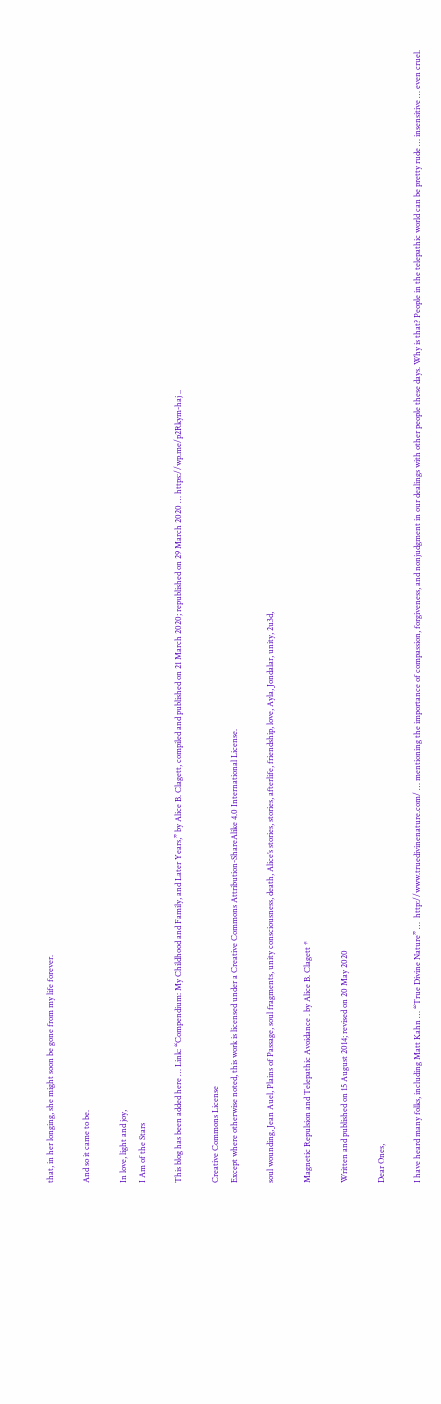that, in her longing, she might soon be gone from my life forever.

And so it came to be.

In love, light and joy,
I Am of the Stars

This blog has been added here … Link: “Compendium: My Childhood and Family, and Later Years,” by Alice B. Clagett, compiled and published on 21 March 2020; republished on 29 March 2020 … https://wp.me/p2Rkym-haj ..

Creative Commons License
Except where otherwise noted, this work is licensed under a Creative Commons Attribution-ShareAlike 4.0 International License.

soul wounding, Jean Auel, Plains of Passage, soul fragments, unity consciousness, death, Alice’s stories, stories, afterlife, friendship, love, Ayla, Jondalar, unity, 2u3d,

Magnetic Repulsion and Telepathic Avoidance . by Alice B. Clagett *

Written and published on 15 August 2014; revised on 20 May 2020

Dear Ones,

I have heard many folks, including Matt Kahn … “True Divine Nature” …  http://www.truedivinenature.com/ … mentioning the importance of compassion, forgiveness, and nonjudgment in our dealings with other people these days. Why is that? People in the telepathic world can be pretty rude … insensitive … even cruel.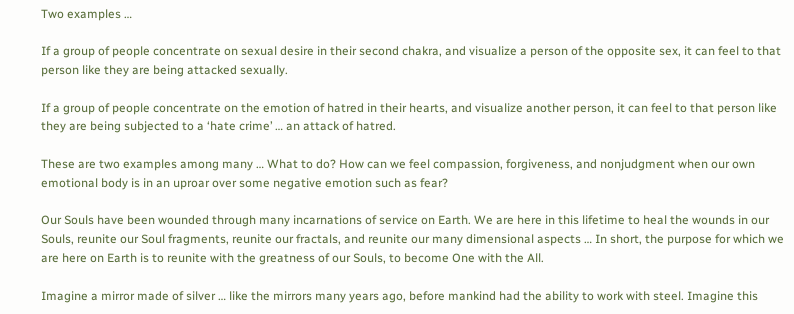Two examples …

If a group of people concentrate on sexual desire in their second chakra, and visualize a person of the opposite sex, it can feel to that person like they are being attacked sexually.

If a group of people concentrate on the emotion of hatred in their hearts, and visualize another person, it can feel to that person like they are being subjected to a ‘hate crime’ … an attack of hatred.

These are two examples among many … What to do? How can we feel compassion, forgiveness, and nonjudgment when our own emotional body is in an uproar over some negative emotion such as fear?

Our Souls have been wounded through many incarnations of service on Earth. We are here in this lifetime to heal the wounds in our Souls, reunite our Soul fragments, reunite our fractals, and reunite our many dimensional aspects … In short, the purpose for which we are here on Earth is to reunite with the greatness of our Souls, to become One with the All.

Imagine a mirror made of silver … like the mirrors many years ago, before mankind had the ability to work with steel. Imagine this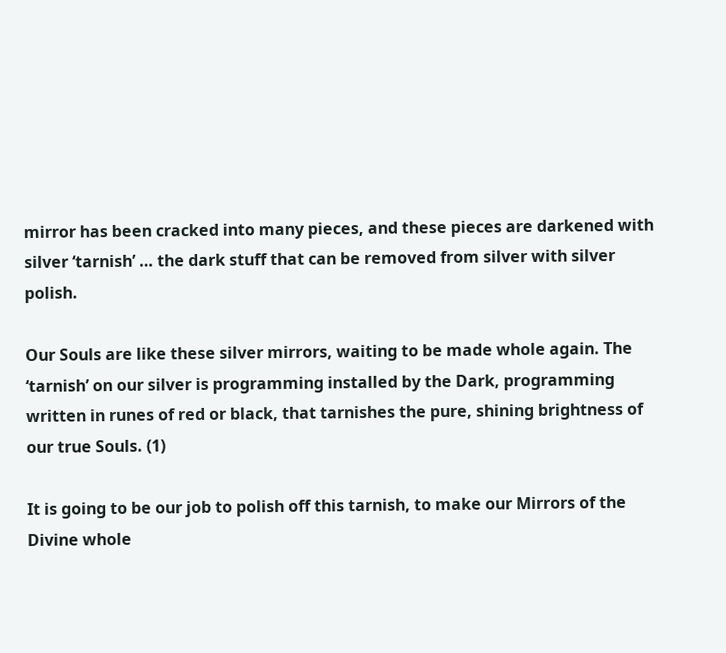mirror has been cracked into many pieces, and these pieces are darkened with silver ‘tarnish’ … the dark stuff that can be removed from silver with silver polish.

Our Souls are like these silver mirrors, waiting to be made whole again. The ‘tarnish’ on our silver is programming installed by the Dark, programming written in runes of red or black, that tarnishes the pure, shining brightness of our true Souls. (1)

It is going to be our job to polish off this tarnish, to make our Mirrors of the Divine whole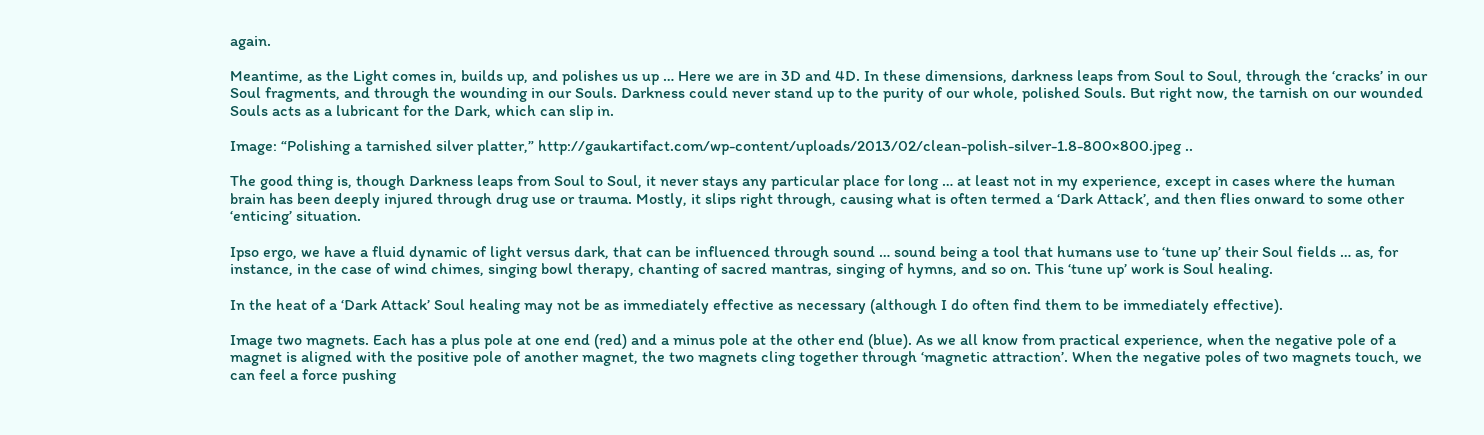again.

Meantime, as the Light comes in, builds up, and polishes us up … Here we are in 3D and 4D. In these dimensions, darkness leaps from Soul to Soul, through the ‘cracks’ in our Soul fragments, and through the wounding in our Souls. Darkness could never stand up to the purity of our whole, polished Souls. But right now, the tarnish on our wounded Souls acts as a lubricant for the Dark, which can slip in.

Image: “Polishing a tarnished silver platter,” http://gaukartifact.com/wp-content/uploads/2013/02/clean-polish-silver-1.8-800×800.jpeg ..

The good thing is, though Darkness leaps from Soul to Soul, it never stays any particular place for long … at least not in my experience, except in cases where the human brain has been deeply injured through drug use or trauma. Mostly, it slips right through, causing what is often termed a ‘Dark Attack’, and then flies onward to some other ‘enticing’ situation.

Ipso ergo, we have a fluid dynamic of light versus dark, that can be influenced through sound … sound being a tool that humans use to ‘tune up’ their Soul fields … as, for instance, in the case of wind chimes, singing bowl therapy, chanting of sacred mantras, singing of hymns, and so on. This ‘tune up’ work is Soul healing.

In the heat of a ‘Dark Attack’ Soul healing may not be as immediately effective as necessary (although I do often find them to be immediately effective).

Image two magnets. Each has a plus pole at one end (red) and a minus pole at the other end (blue). As we all know from practical experience, when the negative pole of a magnet is aligned with the positive pole of another magnet, the two magnets cling together through ‘magnetic attraction’. When the negative poles of two magnets touch, we can feel a force pushing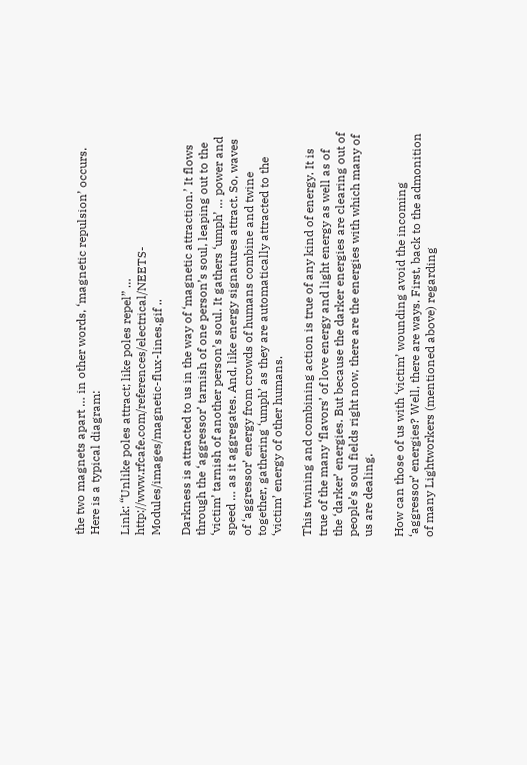the two magnets apart … in other words, ‘magnetic repulsion’ occurs. Here is a typical diagram:

Link: “Unlike poles attract; like poles repel” … http://www.rfcafe.com/references/electrical/NEETS-Modules/images/magnetic-flux-lines.gif ..

Darkness is attracted to us in the way of ‘magnetic attraction.’ It flows through the ‘aggressor’ tarnish of one person’s soul, leaping out to the ‘victim’ tarnish of another person’s soul. It gathers ‘umph’ … power and speed … as it aggregates. And, like energy signatures attract. So, waves of ‘aggressor’ energy from crowds of humans combine and twine together, gathering ‘umph’ as they are automatically attracted to the ‘victim’ energy of other humans.

This twining and combining action is true of any kind of energy. It is true of the many ‘flavors’ of love energy and light energy as well as of the ‘darker’ energies. But because the darker energies are clearing out of people’s soul fields right now, there are the energies with which many of us are dealing.

How can those of us with ‘victim’ wounding avoid the incoming ‘aggressor’ energies? Well, there are ways. First, back to the admonition of many Lightworkers (mentioned above) regarding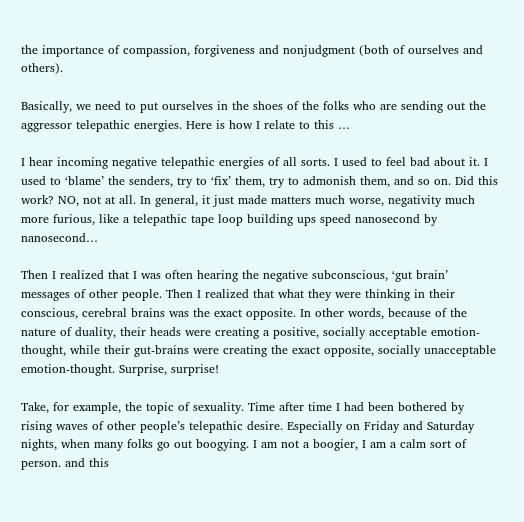the importance of compassion, forgiveness and nonjudgment (both of ourselves and others).

Basically, we need to put ourselves in the shoes of the folks who are sending out the aggressor telepathic energies. Here is how I relate to this …

I hear incoming negative telepathic energies of all sorts. I used to feel bad about it. I used to ‘blame’ the senders, try to ‘fix’ them, try to admonish them, and so on. Did this work? NO, not at all. In general, it just made matters much worse, negativity much more furious, like a telepathic tape loop building ups speed nanosecond by nanosecond…

Then I realized that I was often hearing the negative subconscious, ‘gut brain’ messages of other people. Then I realized that what they were thinking in their conscious, cerebral brains was the exact opposite. In other words, because of the nature of duality, their heads were creating a positive, socially acceptable emotion-thought, while their gut-brains were creating the exact opposite, socially unacceptable emotion-thought. Surprise, surprise!

Take, for example, the topic of sexuality. Time after time I had been bothered by rising waves of other people’s telepathic desire. Especially on Friday and Saturday nights, when many folks go out boogying. I am not a boogier, I am a calm sort of person. and this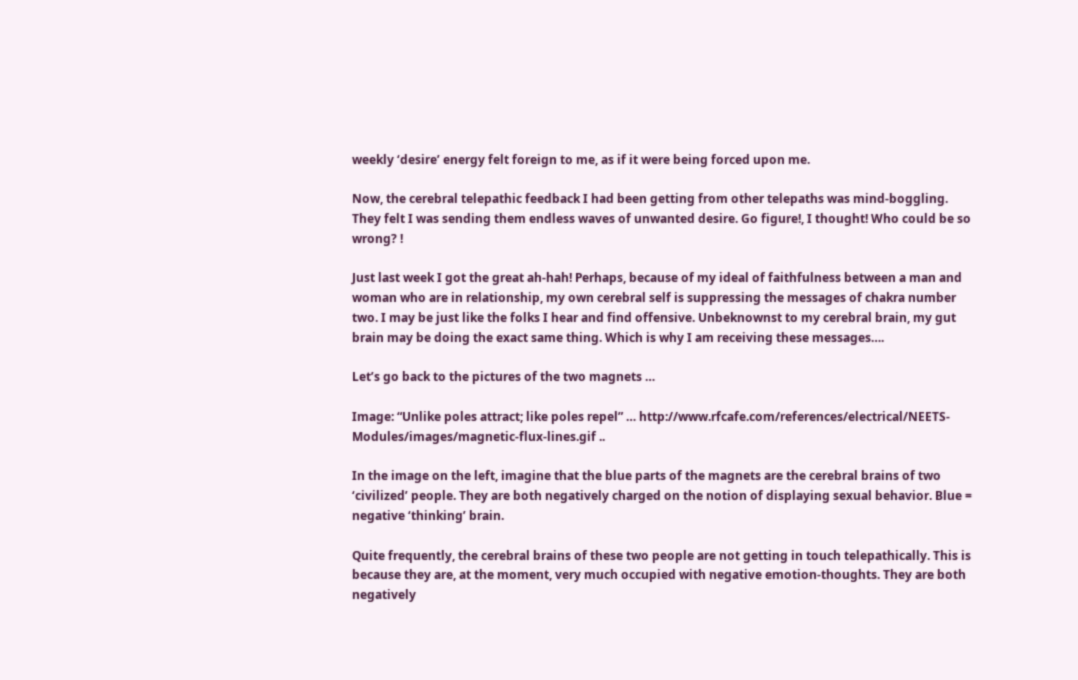weekly ‘desire’ energy felt foreign to me, as if it were being forced upon me.

Now, the cerebral telepathic feedback I had been getting from other telepaths was mind-boggling. They felt I was sending them endless waves of unwanted desire. Go figure!, I thought! Who could be so wrong? !

Just last week I got the great ah-hah! Perhaps, because of my ideal of faithfulness between a man and woman who are in relationship, my own cerebral self is suppressing the messages of chakra number two. I may be just like the folks I hear and find offensive. Unbeknownst to my cerebral brain, my gut brain may be doing the exact same thing. Which is why I am receiving these messages….

Let’s go back to the pictures of the two magnets …

Image: “Unlike poles attract; like poles repel” … http://www.rfcafe.com/references/electrical/NEETS-Modules/images/magnetic-flux-lines.gif ..

In the image on the left, imagine that the blue parts of the magnets are the cerebral brains of two ‘civilized’ people. They are both negatively charged on the notion of displaying sexual behavior. Blue = negative ‘thinking’ brain.

Quite frequently, the cerebral brains of these two people are not getting in touch telepathically. This is because they are, at the moment, very much occupied with negative emotion-thoughts. They are both negatively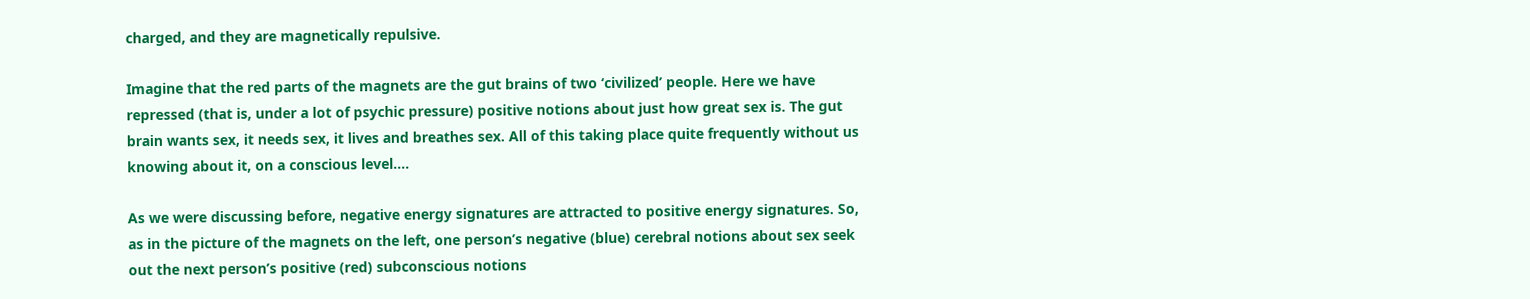charged, and they are magnetically repulsive.

Imagine that the red parts of the magnets are the gut brains of two ‘civilized’ people. Here we have repressed (that is, under a lot of psychic pressure) positive notions about just how great sex is. The gut brain wants sex, it needs sex, it lives and breathes sex. All of this taking place quite frequently without us knowing about it, on a conscious level….

As we were discussing before, negative energy signatures are attracted to positive energy signatures. So, as in the picture of the magnets on the left, one person’s negative (blue) cerebral notions about sex seek out the next person’s positive (red) subconscious notions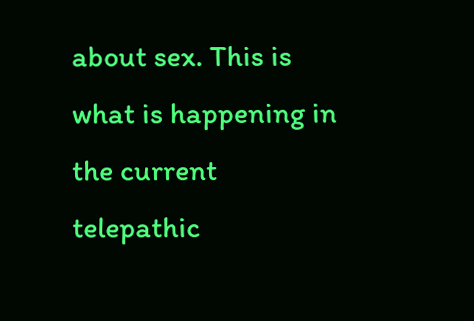about sex. This is what is happening in the current telepathic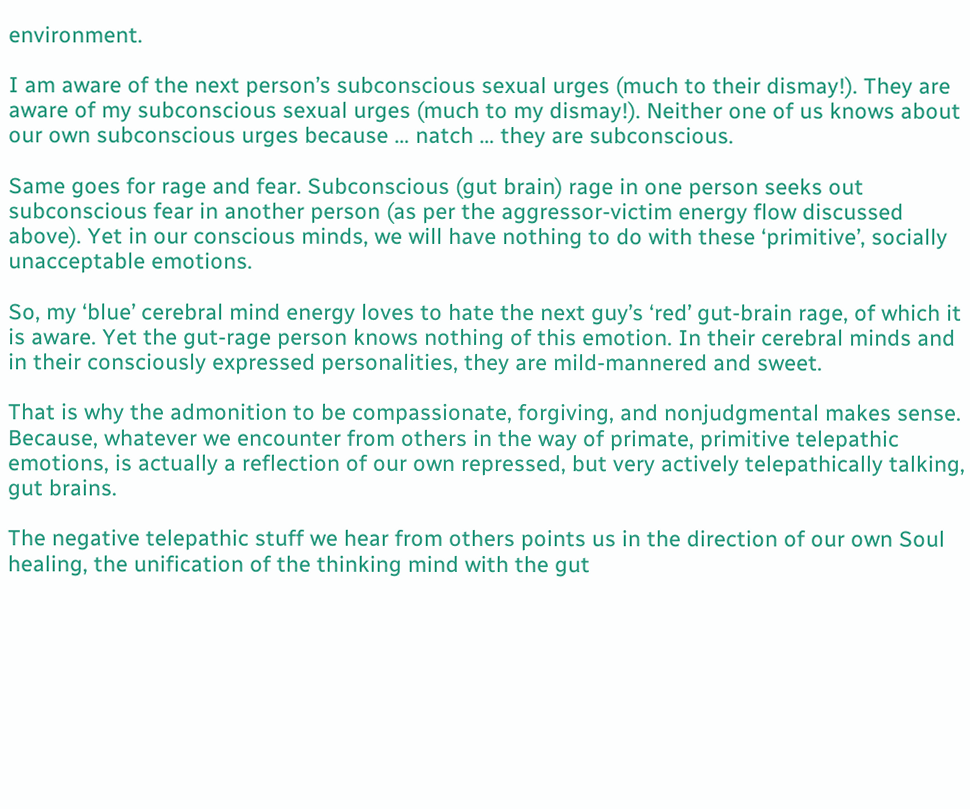environment.

I am aware of the next person’s subconscious sexual urges (much to their dismay!). They are aware of my subconscious sexual urges (much to my dismay!). Neither one of us knows about our own subconscious urges because … natch … they are subconscious.

Same goes for rage and fear. Subconscious (gut brain) rage in one person seeks out subconscious fear in another person (as per the aggressor-victim energy flow discussed above). Yet in our conscious minds, we will have nothing to do with these ‘primitive’, socially unacceptable emotions.

So, my ‘blue’ cerebral mind energy loves to hate the next guy’s ‘red’ gut-brain rage, of which it is aware. Yet the gut-rage person knows nothing of this emotion. In their cerebral minds and in their consciously expressed personalities, they are mild-mannered and sweet.

That is why the admonition to be compassionate, forgiving, and nonjudgmental makes sense. Because, whatever we encounter from others in the way of primate, primitive telepathic emotions, is actually a reflection of our own repressed, but very actively telepathically talking, gut brains.

The negative telepathic stuff we hear from others points us in the direction of our own Soul healing, the unification of the thinking mind with the gut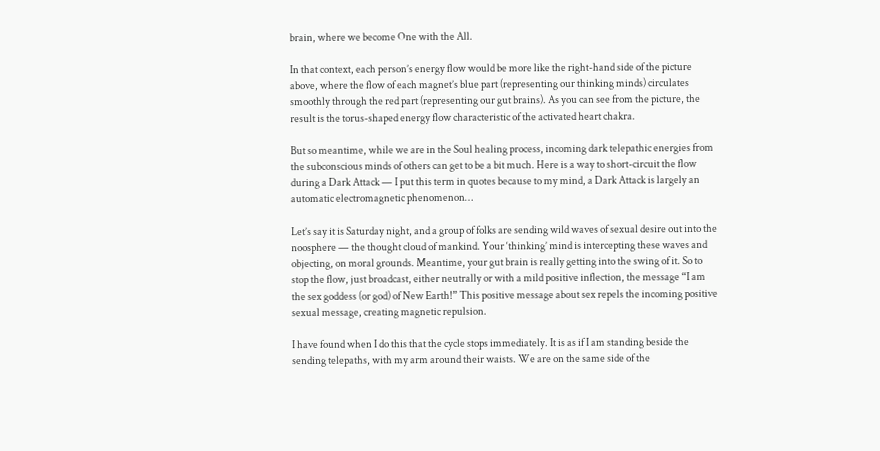brain, where we become One with the All.

In that context, each person’s energy flow would be more like the right-hand side of the picture above, where the flow of each magnet’s blue part (representing our thinking minds) circulates smoothly through the red part (representing our gut brains). As you can see from the picture, the result is the torus-shaped energy flow characteristic of the activated heart chakra.

But so meantime, while we are in the Soul healing process, incoming dark telepathic energies from the subconscious minds of others can get to be a bit much. Here is a way to short-circuit the flow during a Dark Attack — I put this term in quotes because to my mind, a Dark Attack is largely an automatic electromagnetic phenomenon…

Let’s say it is Saturday night, and a group of folks are sending wild waves of sexual desire out into the noosphere — the thought cloud of mankind. Your ‘thinking’ mind is intercepting these waves and objecting, on moral grounds. Meantime, your gut brain is really getting into the swing of it. So to stop the flow, just broadcast, either neutrally or with a mild positive inflection, the message “I am the sex goddess (or god) of New Earth!” This positive message about sex repels the incoming positive sexual message, creating magnetic repulsion.

I have found when I do this that the cycle stops immediately. It is as if I am standing beside the sending telepaths, with my arm around their waists. We are on the same side of the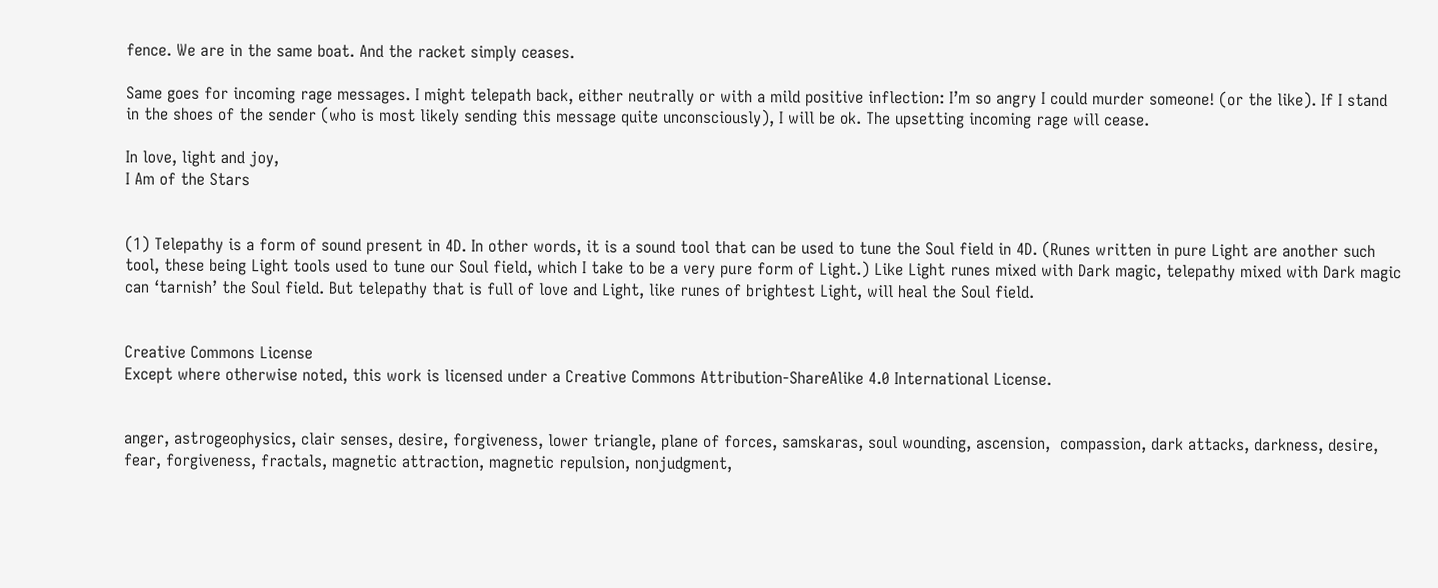fence. We are in the same boat. And the racket simply ceases.

Same goes for incoming rage messages. I might telepath back, either neutrally or with a mild positive inflection: I’m so angry I could murder someone! (or the like). If I stand in the shoes of the sender (who is most likely sending this message quite unconsciously), I will be ok. The upsetting incoming rage will cease.

In love, light and joy,
I Am of the Stars


(1) Telepathy is a form of sound present in 4D. In other words, it is a sound tool that can be used to tune the Soul field in 4D. (Runes written in pure Light are another such tool, these being Light tools used to tune our Soul field, which I take to be a very pure form of Light.) Like Light runes mixed with Dark magic, telepathy mixed with Dark magic can ‘tarnish’ the Soul field. But telepathy that is full of love and Light, like runes of brightest Light, will heal the Soul field.


Creative Commons License
Except where otherwise noted, this work is licensed under a Creative Commons Attribution-ShareAlike 4.0 International License.


anger, astrogeophysics, clair senses, desire, forgiveness, lower triangle, plane of forces, samskaras, soul wounding, ascension,  compassion, dark attacks, darkness, desire, fear, forgiveness, fractals, magnetic attraction, magnetic repulsion, nonjudgment,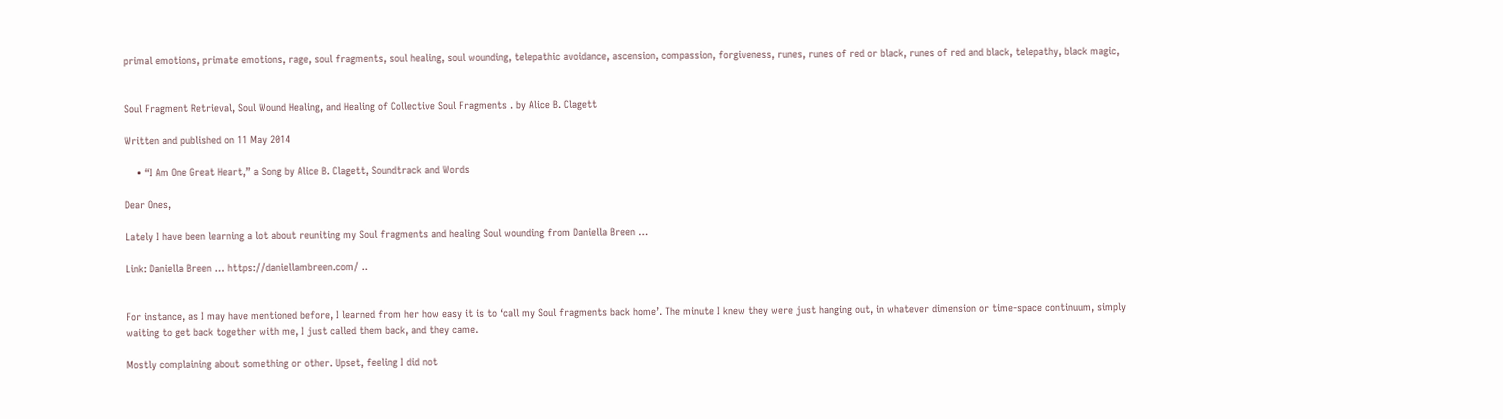primal emotions, primate emotions, rage, soul fragments, soul healing, soul wounding, telepathic avoidance, ascension, compassion, forgiveness, runes, runes of red or black, runes of red and black, telepathy, black magic,


Soul Fragment Retrieval, Soul Wound Healing, and Healing of Collective Soul Fragments . by Alice B. Clagett

Written and published on 11 May 2014

    • “I Am One Great Heart,” a Song by Alice B. Clagett, Soundtrack and Words

Dear Ones,

Lately I have been learning a lot about reuniting my Soul fragments and healing Soul wounding from Daniella Breen …

Link: Daniella Breen … https://daniellambreen.com/ ..


For instance, as I may have mentioned before, I learned from her how easy it is to ‘call my Soul fragments back home’. The minute I knew they were just hanging out, in whatever dimension or time-space continuum, simply waiting to get back together with me, I just called them back, and they came.

Mostly complaining about something or other. Upset, feeling I did not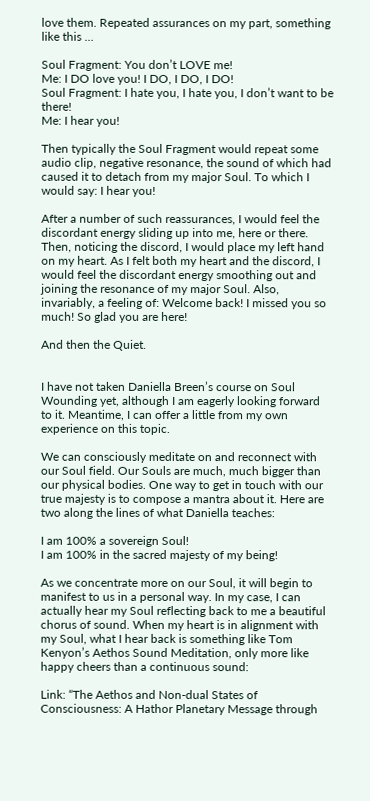love them. Repeated assurances on my part, something like this …

Soul Fragment: You don’t LOVE me!
Me: I DO love you! I DO, I DO, I DO!
Soul Fragment: I hate you, I hate you, I don’t want to be there!
Me: I hear you!

Then typically the Soul Fragment would repeat some audio clip, negative resonance, the sound of which had caused it to detach from my major Soul. To which I would say: I hear you!

After a number of such reassurances, I would feel the discordant energy sliding up into me, here or there. Then, noticing the discord, I would place my left hand on my heart. As I felt both my heart and the discord, I would feel the discordant energy smoothing out and joining the resonance of my major Soul. Also, invariably, a feeling of: Welcome back! I missed you so much! So glad you are here!

And then the Quiet.


I have not taken Daniella Breen’s course on Soul Wounding yet, although I am eagerly looking forward to it. Meantime, I can offer a little from my own experience on this topic.

We can consciously meditate on and reconnect with our Soul field. Our Souls are much, much bigger than our physical bodies. One way to get in touch with our true majesty is to compose a mantra about it. Here are two along the lines of what Daniella teaches:

I am 100% a sovereign Soul!
I am 100% in the sacred majesty of my being!

As we concentrate more on our Soul, it will begin to manifest to us in a personal way. In my case, I can actually hear my Soul reflecting back to me a beautiful chorus of sound. When my heart is in alignment with my Soul, what I hear back is something like Tom Kenyon’s Aethos Sound Meditation, only more like happy cheers than a continuous sound:

Link: “The Aethos and Non-dual States of Consciousness: A Hathor Planetary Message through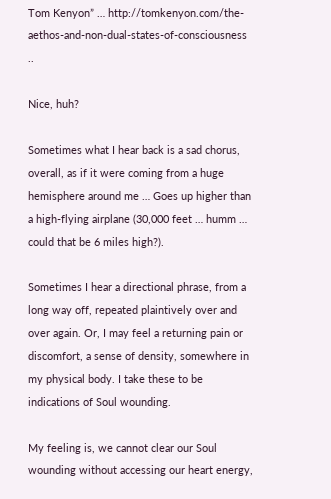Tom Kenyon” … http://tomkenyon.com/the-aethos-and-non-dual-states-of-consciousness ..

Nice, huh?

Sometimes what I hear back is a sad chorus, overall, as if it were coming from a huge hemisphere around me … Goes up higher than a high-flying airplane (30,000 feet … humm … could that be 6 miles high?).

Sometimes I hear a directional phrase, from a long way off, repeated plaintively over and over again. Or, I may feel a returning pain or discomfort, a sense of density, somewhere in my physical body. I take these to be indications of Soul wounding.

My feeling is, we cannot clear our Soul wounding without accessing our heart energy,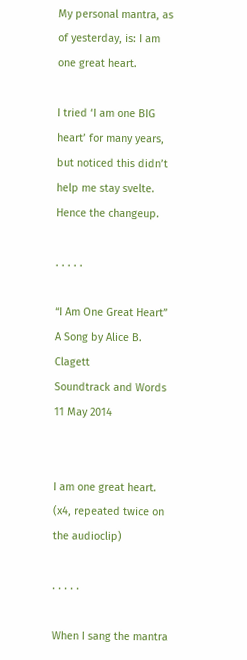My personal mantra, as of yesterday, is: I am one great heart.

I tried ‘I am one BIG heart’ for many years, but noticed this didn’t help me stay svelte. Hence the changeup.

. . . . .

“I Am One Great Heart”
A Song by Alice B. Clagett
Soundtrack and Words
11 May 2014


I am one great heart. (x4, repeated twice on the audioclip)

. . . . .

When I sang the mantra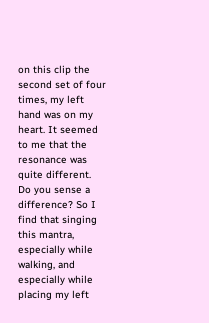on this clip the second set of four times, my left hand was on my heart. It seemed to me that the resonance was quite different. Do you sense a difference? So I find that singing this mantra, especially while walking, and especially while placing my left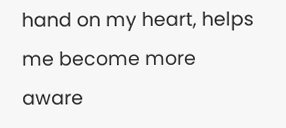hand on my heart, helps me become more aware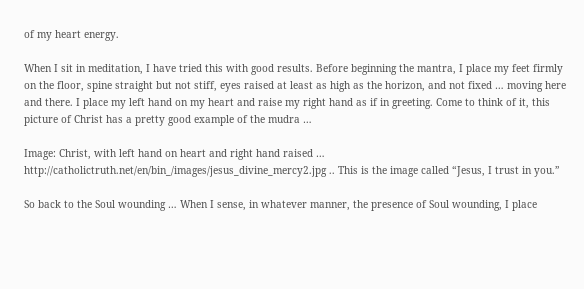of my heart energy.

When I sit in meditation, I have tried this with good results. Before beginning the mantra, I place my feet firmly on the floor, spine straight but not stiff, eyes raised at least as high as the horizon, and not fixed … moving here and there. I place my left hand on my heart and raise my right hand as if in greeting. Come to think of it, this picture of Christ has a pretty good example of the mudra …

Image: Christ, with left hand on heart and right hand raised … http://catholictruth.net/en/bin_/images/jesus_divine_mercy2.jpg .. This is the image called “Jesus, I trust in you.”

So back to the Soul wounding … When I sense, in whatever manner, the presence of Soul wounding, I place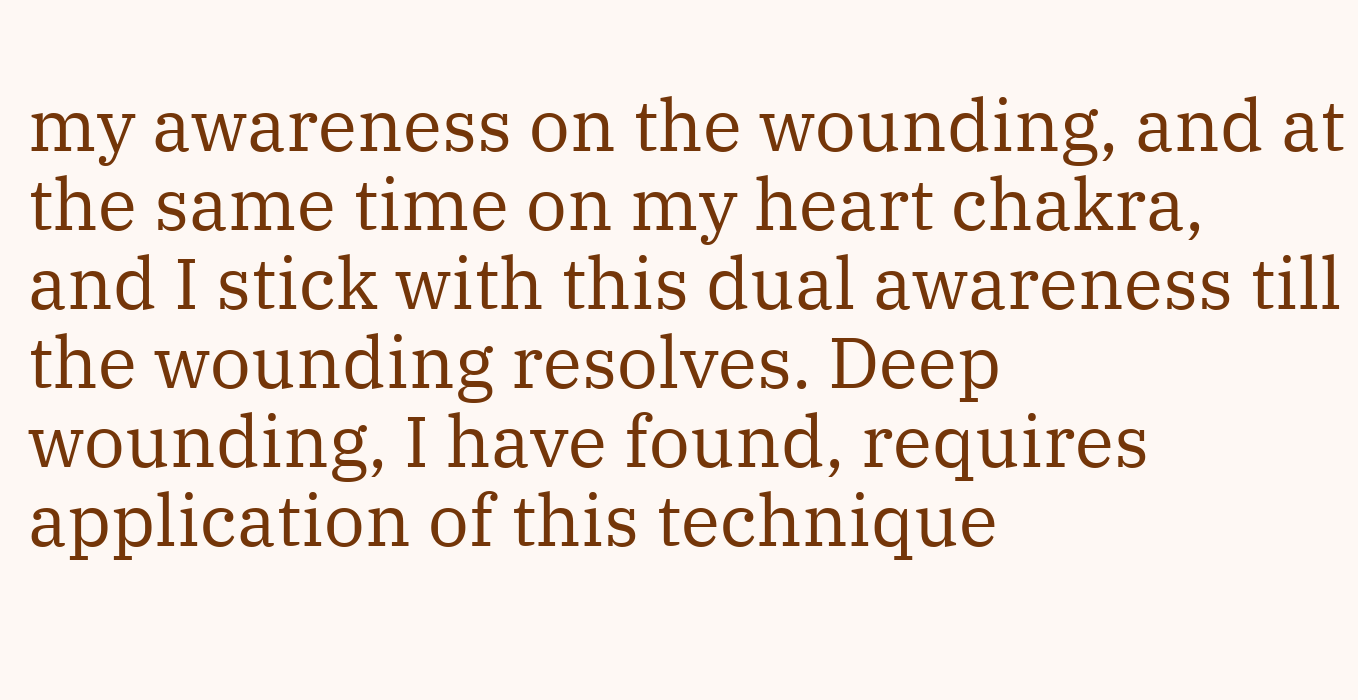my awareness on the wounding, and at the same time on my heart chakra, and I stick with this dual awareness till the wounding resolves. Deep wounding, I have found, requires application of this technique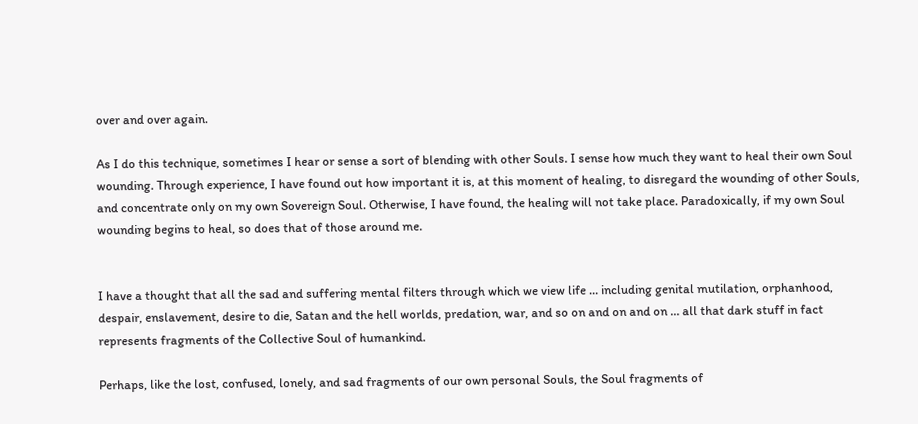over and over again.

As I do this technique, sometimes I hear or sense a sort of blending with other Souls. I sense how much they want to heal their own Soul wounding. Through experience, I have found out how important it is, at this moment of healing, to disregard the wounding of other Souls, and concentrate only on my own Sovereign Soul. Otherwise, I have found, the healing will not take place. Paradoxically, if my own Soul wounding begins to heal, so does that of those around me.


I have a thought that all the sad and suffering mental filters through which we view life … including genital mutilation, orphanhood, despair, enslavement, desire to die, Satan and the hell worlds, predation, war, and so on and on and on … all that dark stuff in fact represents fragments of the Collective Soul of humankind.

Perhaps, like the lost, confused, lonely, and sad fragments of our own personal Souls, the Soul fragments of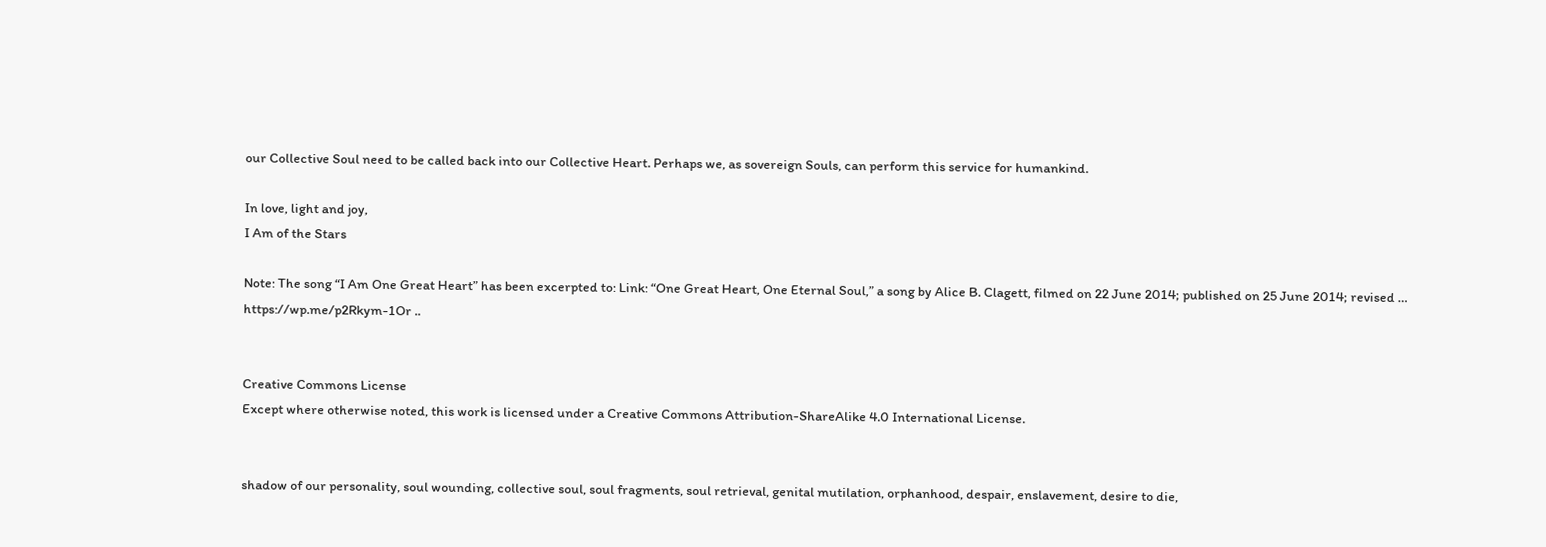our Collective Soul need to be called back into our Collective Heart. Perhaps we, as sovereign Souls, can perform this service for humankind.

In love, light and joy,
I Am of the Stars

Note: The song “I Am One Great Heart” has been excerpted to: Link: “One Great Heart, One Eternal Soul,” a song by Alice B. Clagett, filmed on 22 June 2014; published on 25 June 2014; revised … https://wp.me/p2Rkym-1Or ..


Creative Commons License
Except where otherwise noted, this work is licensed under a Creative Commons Attribution-ShareAlike 4.0 International License.


shadow of our personality, soul wounding, collective soul, soul fragments, soul retrieval, genital mutilation, orphanhood, despair, enslavement, desire to die,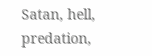Satan, hell, predation,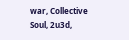war, Collective Soul, 2u3d,